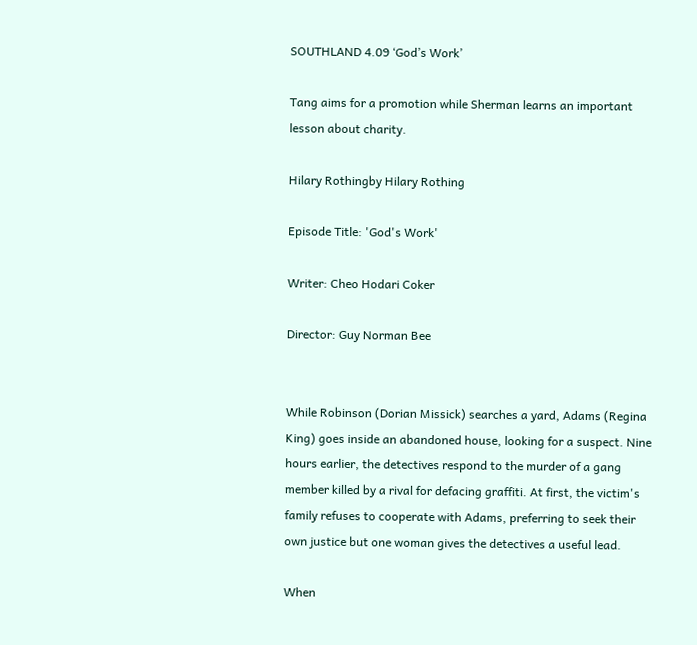SOUTHLAND 4.09 ‘God’s Work’

Tang aims for a promotion while Sherman learns an important lesson about charity.

Hilary Rothingby Hilary Rothing

Episode Title: 'God's Work'

Writer: Cheo Hodari Coker

Director: Guy Norman Bee


While Robinson (Dorian Missick) searches a yard, Adams (Regina King) goes inside an abandoned house, looking for a suspect. Nine hours earlier, the detectives respond to the murder of a gang member killed by a rival for defacing graffiti. At first, the victim's family refuses to cooperate with Adams, preferring to seek their own justice but one woman gives the detectives a useful lead.

When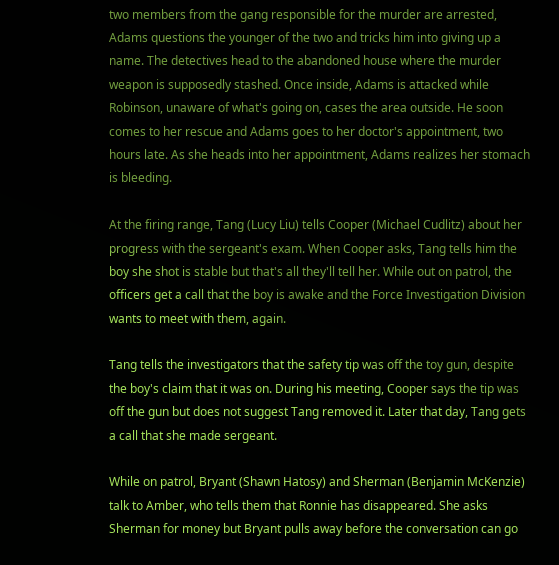two members from the gang responsible for the murder are arrested, Adams questions the younger of the two and tricks him into giving up a name. The detectives head to the abandoned house where the murder weapon is supposedly stashed. Once inside, Adams is attacked while Robinson, unaware of what's going on, cases the area outside. He soon comes to her rescue and Adams goes to her doctor's appointment, two hours late. As she heads into her appointment, Adams realizes her stomach is bleeding.

At the firing range, Tang (Lucy Liu) tells Cooper (Michael Cudlitz) about her progress with the sergeant's exam. When Cooper asks, Tang tells him the boy she shot is stable but that's all they'll tell her. While out on patrol, the officers get a call that the boy is awake and the Force Investigation Division wants to meet with them, again.

Tang tells the investigators that the safety tip was off the toy gun, despite the boy's claim that it was on. During his meeting, Cooper says the tip was off the gun but does not suggest Tang removed it. Later that day, Tang gets a call that she made sergeant.

While on patrol, Bryant (Shawn Hatosy) and Sherman (Benjamin McKenzie) talk to Amber, who tells them that Ronnie has disappeared. She asks Sherman for money but Bryant pulls away before the conversation can go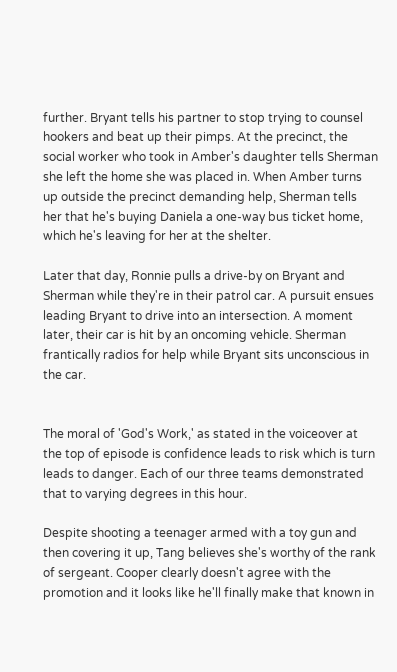further. Bryant tells his partner to stop trying to counsel hookers and beat up their pimps. At the precinct, the social worker who took in Amber's daughter tells Sherman she left the home she was placed in. When Amber turns up outside the precinct demanding help, Sherman tells her that he's buying Daniela a one-way bus ticket home, which he's leaving for her at the shelter.

Later that day, Ronnie pulls a drive-by on Bryant and Sherman while they're in their patrol car. A pursuit ensues leading Bryant to drive into an intersection. A moment later, their car is hit by an oncoming vehicle. Sherman frantically radios for help while Bryant sits unconscious in the car.


The moral of 'God's Work,' as stated in the voiceover at the top of episode is confidence leads to risk which is turn leads to danger. Each of our three teams demonstrated that to varying degrees in this hour.

Despite shooting a teenager armed with a toy gun and then covering it up, Tang believes she's worthy of the rank of sergeant. Cooper clearly doesn't agree with the promotion and it looks like he'll finally make that known in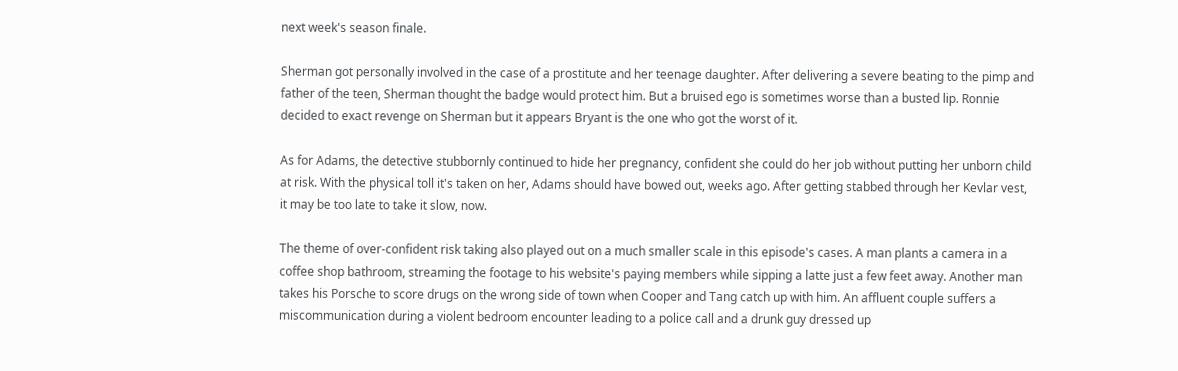next week's season finale.

Sherman got personally involved in the case of a prostitute and her teenage daughter. After delivering a severe beating to the pimp and father of the teen, Sherman thought the badge would protect him. But a bruised ego is sometimes worse than a busted lip. Ronnie decided to exact revenge on Sherman but it appears Bryant is the one who got the worst of it.

As for Adams, the detective stubbornly continued to hide her pregnancy, confident she could do her job without putting her unborn child at risk. With the physical toll it's taken on her, Adams should have bowed out, weeks ago. After getting stabbed through her Kevlar vest, it may be too late to take it slow, now.

The theme of over-confident risk taking also played out on a much smaller scale in this episode's cases. A man plants a camera in a coffee shop bathroom, streaming the footage to his website's paying members while sipping a latte just a few feet away. Another man takes his Porsche to score drugs on the wrong side of town when Cooper and Tang catch up with him. An affluent couple suffers a miscommunication during a violent bedroom encounter leading to a police call and a drunk guy dressed up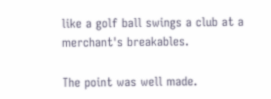like a golf ball swings a club at a merchant's breakables.

The point was well made.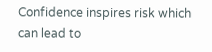Confidence inspires risk which can lead to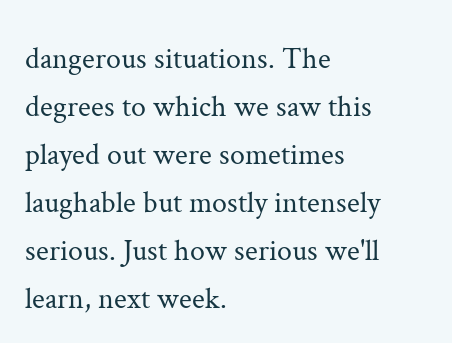dangerous situations. The degrees to which we saw this played out were sometimes laughable but mostly intensely serious. Just how serious we'll learn, next week.